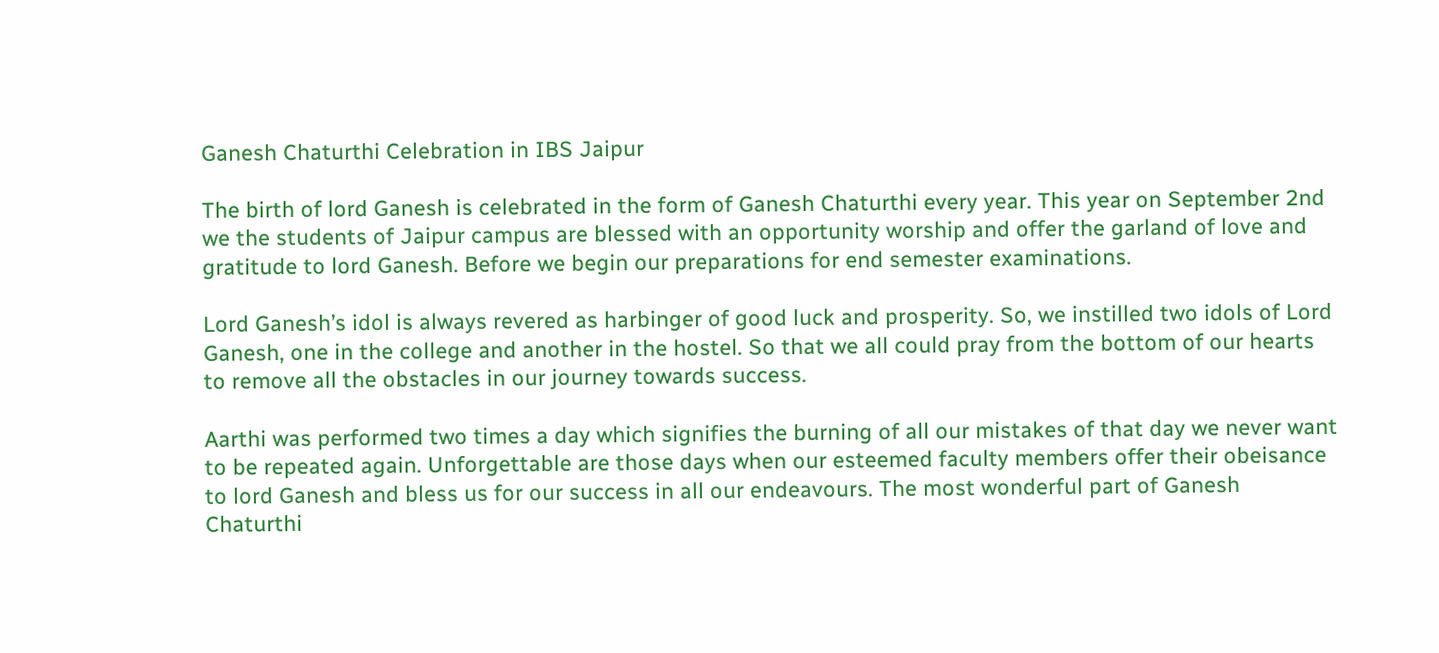Ganesh Chaturthi Celebration in IBS Jaipur

The birth of lord Ganesh is celebrated in the form of Ganesh Chaturthi every year. This year on September 2nd we the students of Jaipur campus are blessed with an opportunity worship and offer the garland of love and gratitude to lord Ganesh. Before we begin our preparations for end semester examinations.

Lord Ganesh’s idol is always revered as harbinger of good luck and prosperity. So, we instilled two idols of Lord Ganesh, one in the college and another in the hostel. So that we all could pray from the bottom of our hearts to remove all the obstacles in our journey towards success.

Aarthi was performed two times a day which signifies the burning of all our mistakes of that day we never want to be repeated again. Unforgettable are those days when our esteemed faculty members offer their obeisance to lord Ganesh and bless us for our success in all our endeavours. The most wonderful part of Ganesh Chaturthi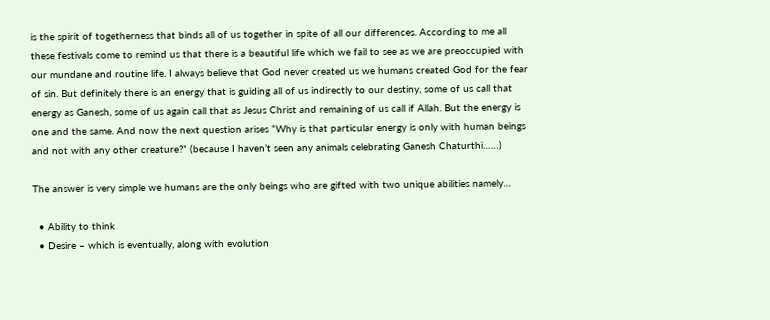is the spirit of togetherness that binds all of us together in spite of all our differences. According to me all these festivals come to remind us that there is a beautiful life which we fail to see as we are preoccupied with our mundane and routine life. I always believe that God never created us we humans created God for the fear of sin. But definitely there is an energy that is guiding all of us indirectly to our destiny, some of us call that energy as Ganesh, some of us again call that as Jesus Christ and remaining of us call if Allah. But the energy is one and the same. And now the next question arises “Why is that particular energy is only with human beings and not with any other creature?” (because I haven’t seen any animals celebrating Ganesh Chaturthi……)

The answer is very simple we humans are the only beings who are gifted with two unique abilities namely…

  • Ability to think
  • Desire – which is eventually, along with evolution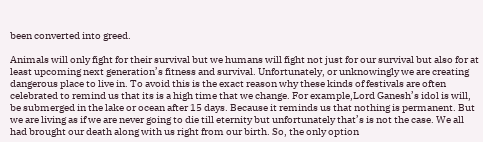been converted into greed.

Animals will only fight for their survival but we humans will fight not just for our survival but also for at least upcoming next generation’s fitness and survival. Unfortunately, or unknowingly we are creating dangerous place to live in. To avoid this is the exact reason why these kinds of festivals are often celebrated to remind us that its is a high time that we change. For example,Lord Ganesh’s idol is will, be submerged in the lake or ocean after 15 days. Because it reminds us that nothing is permanent. But we are living as if we are never going to die till eternity but unfortunately that’s is not the case. We all had brought our death along with us right from our birth. So, the only option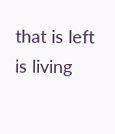that is left is living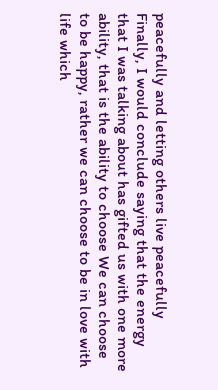peacefully and letting others live peacefully
Finally, I would conclude saying that the energy that I was talking about has gifted us with one more ability, that is the ability to choose We can choose to be happy, rather we can choose to be in love with life which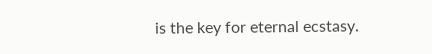is the key for eternal ecstasy.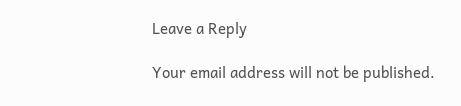Leave a Reply

Your email address will not be published.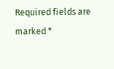Required fields are marked *